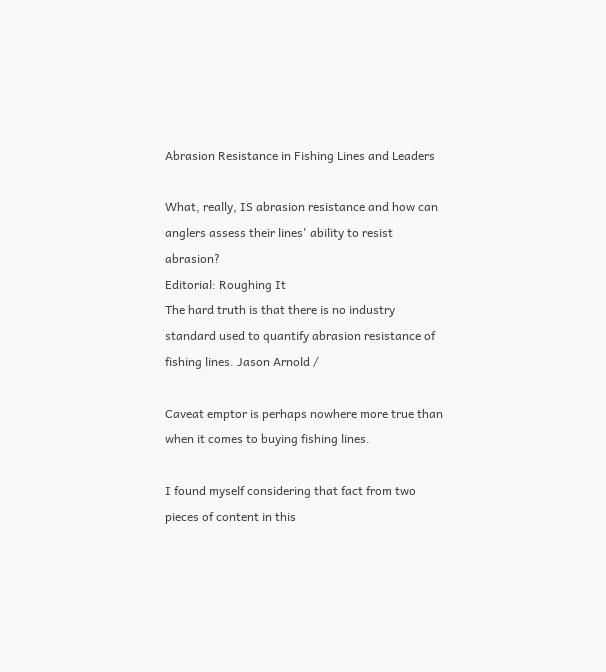Abrasion Resistance in Fishing Lines and Leaders

What, really, IS abrasion resistance and how can anglers assess their lines' ability to resist abrasion?
Editorial: Roughing It
The hard truth is that there is no industry standard used to quantify abrasion resistance of fishing lines. Jason Arnold /

Caveat emptor is perhaps nowhere more true than when it comes to buying fishing lines.

I found myself considering that fact from two pieces of content in this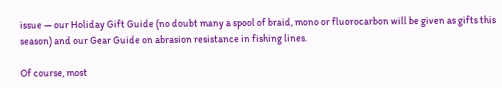issue — our Holiday Gift Guide (no doubt many a spool of braid, mono or fluorocarbon will be given as gifts this season) and our Gear Guide on abrasion resistance in fishing lines.

Of course, most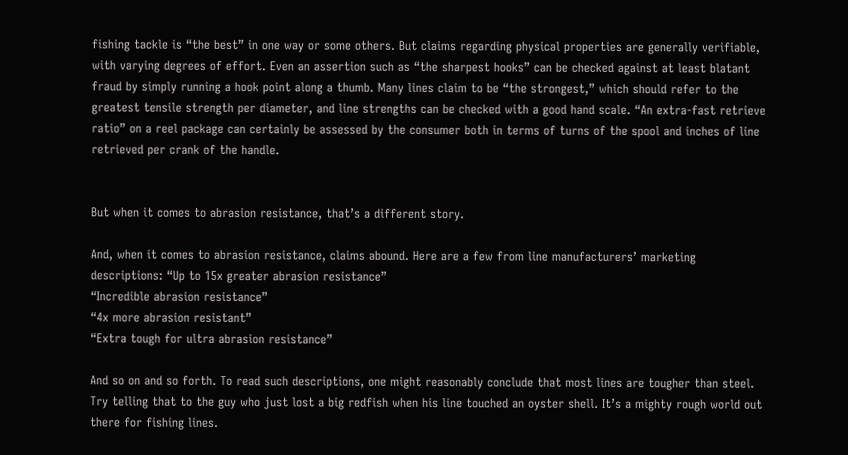fishing tackle is “the best” in one way or some others. But claims regarding physical properties are generally verifiable, with varying degrees of effort. Even an assertion such as “the sharpest hooks” can be checked against at least blatant fraud by simply running a hook point along a thumb. Many lines claim to be “the strongest,” which should refer to the greatest tensile strength per diameter, and line strengths can be checked with a good hand scale. “An extra-fast retrieve ratio” on a reel package can certainly be assessed by the consumer both in terms of turns of the spool and inches of line retrieved per crank of the handle.


But when it comes to abrasion resistance, that’s a different story.

And, when it comes to abrasion resistance, claims abound. Here are a few from line manufacturers’ marketing descriptions: “Up to 15x greater abrasion resistance”
“Incredible abrasion resistance”
“4x more abrasion resistant”
“Extra tough for ultra abrasion resistance”

And so on and so forth. To read such descriptions, one might reasonably conclude that most lines are tougher than steel. Try telling that to the guy who just lost a big redfish when his line touched an oyster shell. It’s a mighty rough world out there for fishing lines.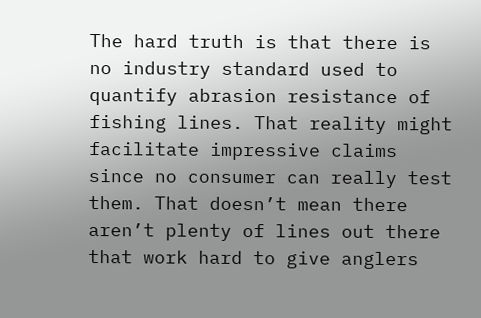The hard truth is that there is no industry standard used to quantify abrasion resistance of fishing lines. That reality might facilitate impressive claims since no consumer can really test them. That doesn’t mean there aren’t plenty of lines out there that work hard to give anglers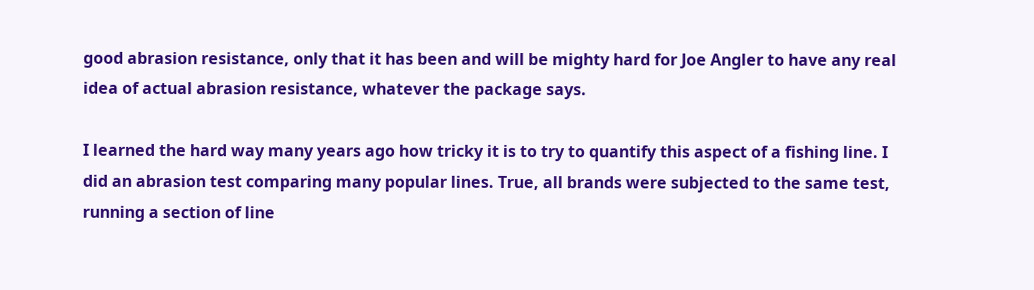good abrasion resistance, only that it has been and will be mighty hard for Joe Angler to have any real idea of actual abrasion resistance, whatever the package says.

I learned the hard way many years ago how tricky it is to try to quantify this aspect of a fishing line. I did an abrasion test comparing many popular lines. True, all brands were subjected to the same test, running a section of line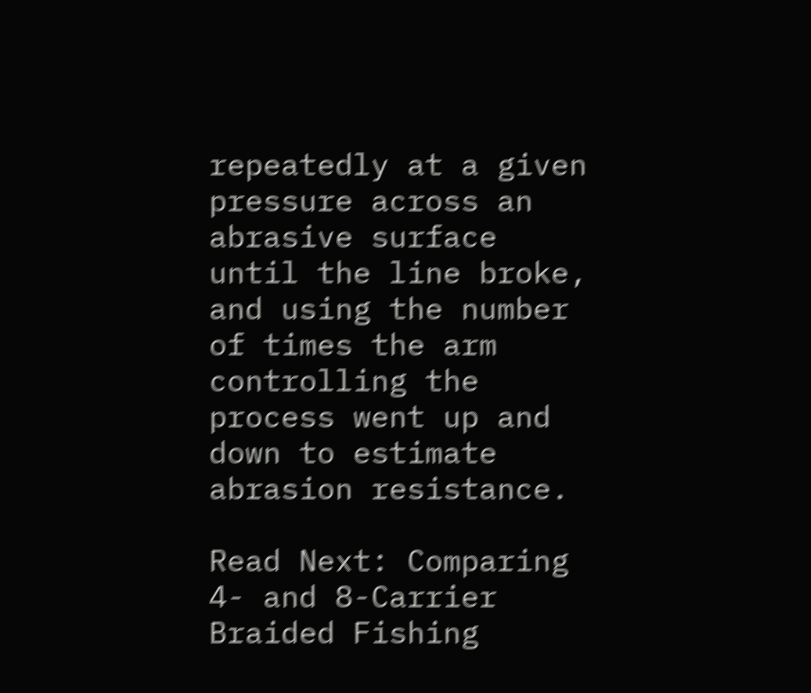repeatedly at a given pressure across an abrasive surface until the line broke, and using the number of times the arm controlling the process went up and down to estimate abrasion resistance.

Read Next: Comparing 4- and 8-Carrier Braided Fishing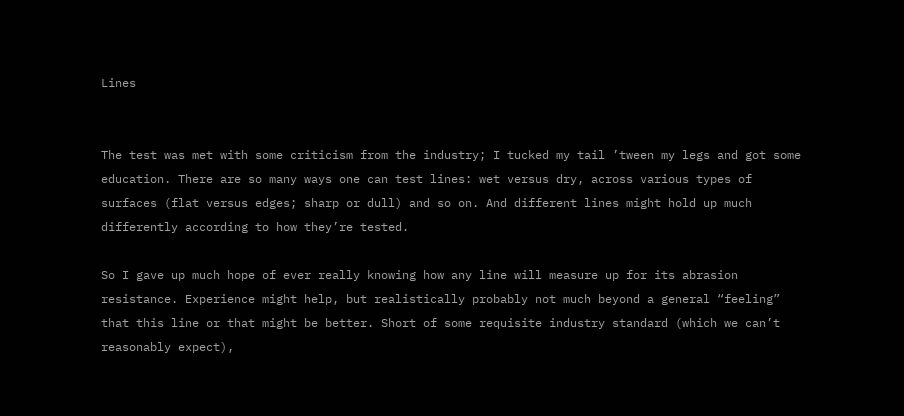Lines


The test was met with some criticism from the industry; I tucked my tail ’tween my legs and got some education. There are so many ways one can test lines: wet versus dry, across various types of surfaces (flat versus edges; sharp or dull) and so on. And different lines might hold up much differently according to how they’re tested.

So I gave up much hope of ever really knowing how any line will measure up for its abrasion resistance. Experience might help, but realistically probably not much beyond a general “feeling” that this line or that might be better. Short of some requisite industry standard (which we can’t reasonably expect),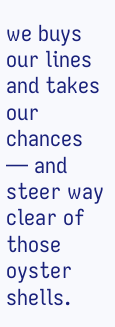we buys our lines and takes our chances — and steer way clear of those oyster shells.